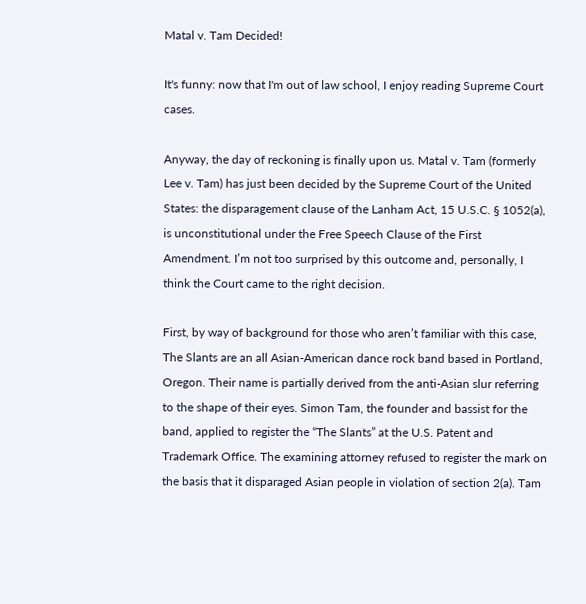Matal v. Tam Decided!

It's funny: now that I'm out of law school, I enjoy reading Supreme Court cases.

Anyway, the day of reckoning is finally upon us. Matal v. Tam (formerly Lee v. Tam) has just been decided by the Supreme Court of the United States: the disparagement clause of the Lanham Act, 15 U.S.C. § 1052(a), is unconstitutional under the Free Speech Clause of the First Amendment. I’m not too surprised by this outcome and, personally, I think the Court came to the right decision.

First, by way of background for those who aren’t familiar with this case, The Slants are an all Asian-American dance rock band based in Portland, Oregon. Their name is partially derived from the anti-Asian slur referring to the shape of their eyes. Simon Tam, the founder and bassist for the band, applied to register the “The Slants” at the U.S. Patent and Trademark Office. The examining attorney refused to register the mark on the basis that it disparaged Asian people in violation of section 2(a). Tam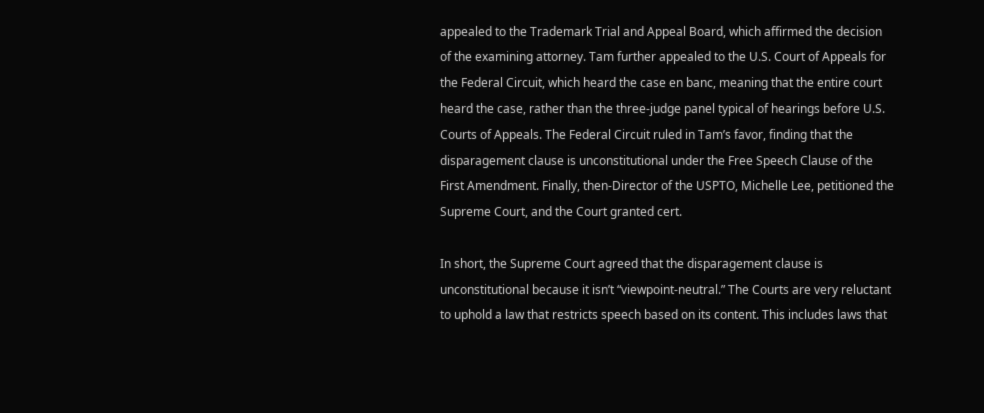appealed to the Trademark Trial and Appeal Board, which affirmed the decision of the examining attorney. Tam further appealed to the U.S. Court of Appeals for the Federal Circuit, which heard the case en banc, meaning that the entire court heard the case, rather than the three-judge panel typical of hearings before U.S. Courts of Appeals. The Federal Circuit ruled in Tam’s favor, finding that the disparagement clause is unconstitutional under the Free Speech Clause of the First Amendment. Finally, then-Director of the USPTO, Michelle Lee, petitioned the Supreme Court, and the Court granted cert.

In short, the Supreme Court agreed that the disparagement clause is unconstitutional because it isn’t “viewpoint-neutral.” The Courts are very reluctant to uphold a law that restricts speech based on its content. This includes laws that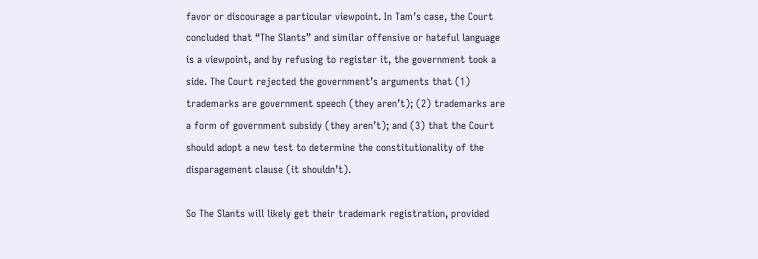favor or discourage a particular viewpoint. In Tam’s case, the Court concluded that “The Slants” and similar offensive or hateful language is a viewpoint, and by refusing to register it, the government took a side. The Court rejected the government’s arguments that (1) trademarks are government speech (they aren’t); (2) trademarks are a form of government subsidy (they aren’t); and (3) that the Court should adopt a new test to determine the constitutionality of the disparagement clause (it shouldn’t).

So The Slants will likely get their trademark registration, provided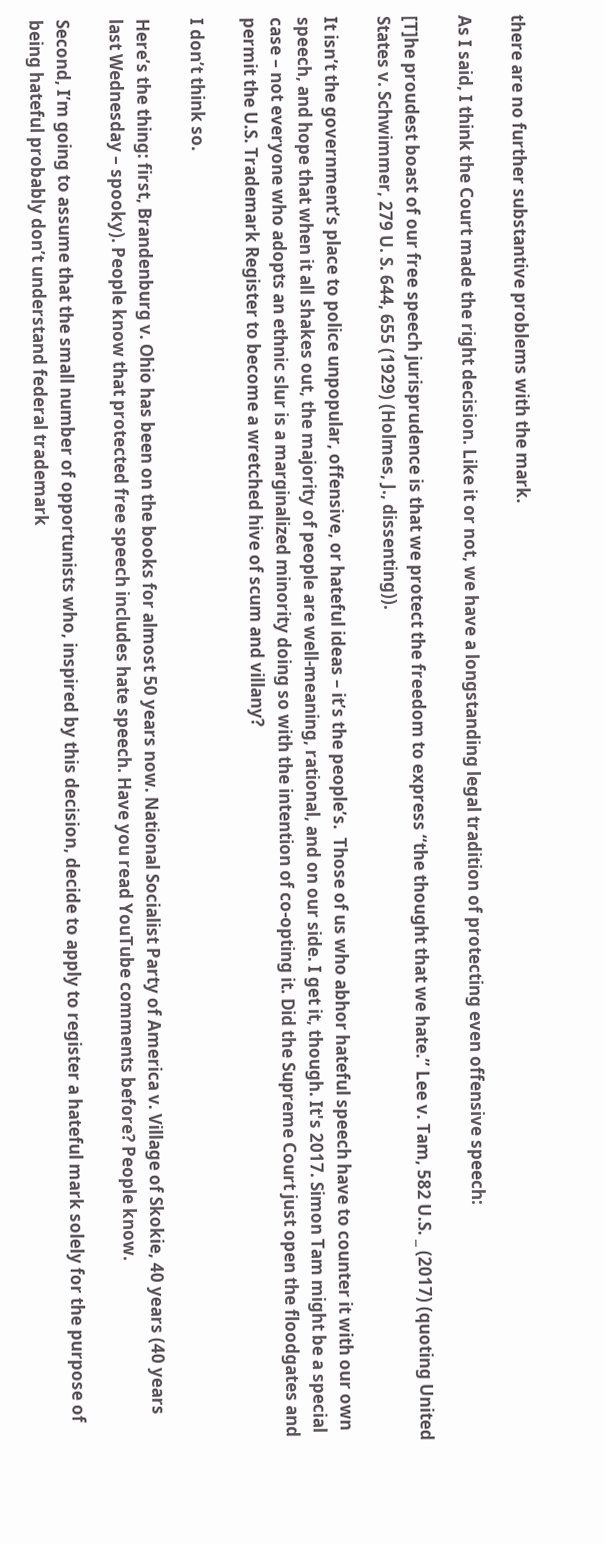there are no further substantive problems with the mark.

As I said, I think the Court made the right decision. Like it or not, we have a longstanding legal tradition of protecting even offensive speech:

[T]he proudest boast of our free speech jurisprudence is that we protect the freedom to express “the thought that we hate.” Lee v. Tam, 582 U.S. _ (2017) (quoting United States v. Schwimmer, 279 U. S. 644, 655 (1929) (Holmes, J., dissenting)).

It isn’t the government’s place to police unpopular, offensive, or hateful ideas – it’s the people’s.  Those of us who abhor hateful speech have to counter it with our own speech, and hope that when it all shakes out, the majority of people are well-meaning, rational, and on our side. I get it, though. It's 2017. Simon Tam might be a special case – not everyone who adopts an ethnic slur is a marginalized minority doing so with the intention of co-opting it. Did the Supreme Court just open the floodgates and permit the U.S. Trademark Register to become a wretched hive of scum and villany?

I don’t think so.

Here’s the thing: first, Brandenburg v. Ohio has been on the books for almost 50 years now. National Socialist Party of America v. Village of Skokie, 40 years (40 years last Wednesday – spooky). People know that protected free speech includes hate speech. Have you read YouTube comments before? People know.

Second, I’m going to assume that the small number of opportunists who, inspired by this decision, decide to apply to register a hateful mark solely for the purpose of being hateful probably don’t understand federal trademark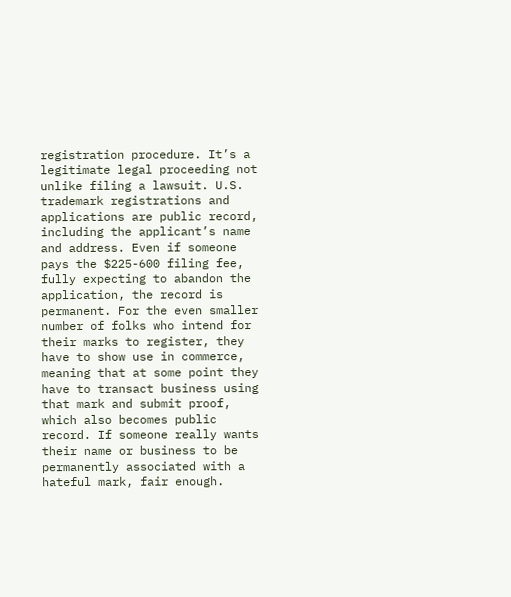registration procedure. It’s a legitimate legal proceeding not unlike filing a lawsuit. U.S. trademark registrations and applications are public record, including the applicant’s name and address. Even if someone pays the $225-600 filing fee, fully expecting to abandon the application, the record is permanent. For the even smaller number of folks who intend for their marks to register, they have to show use in commerce, meaning that at some point they have to transact business using that mark and submit proof, which also becomes public record. If someone really wants their name or business to be permanently associated with a hateful mark, fair enough.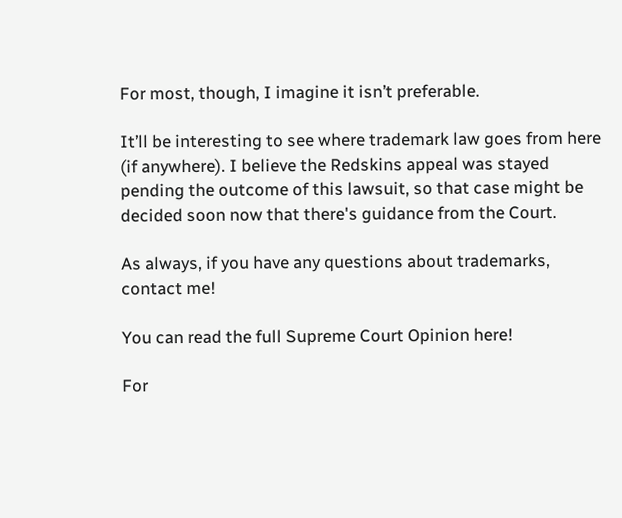For most, though, I imagine it isn’t preferable.

It’ll be interesting to see where trademark law goes from here (if anywhere). I believe the Redskins appeal was stayed pending the outcome of this lawsuit, so that case might be decided soon now that there's guidance from the Court.

As always, if you have any questions about trademarks, contact me!

You can read the full Supreme Court Opinion here!

For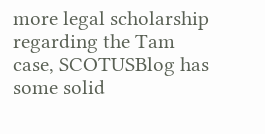more legal scholarship regarding the Tam case, SCOTUSBlog has some solid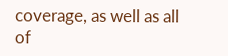coverage, as well as all of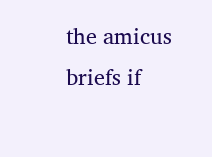the amicus briefs if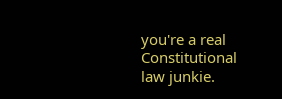you're a real Constitutional law junkie.